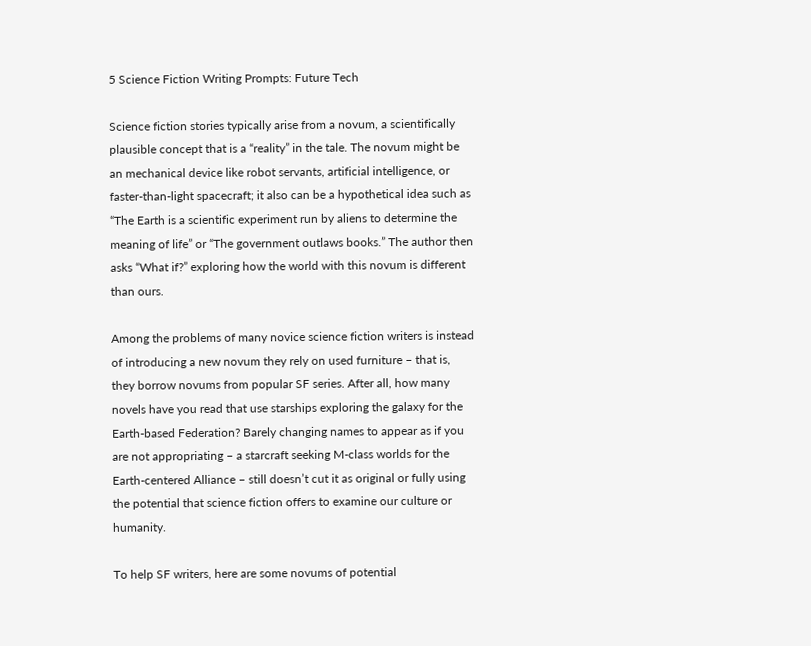5 Science Fiction Writing Prompts: Future Tech

Science fiction stories typically arise from a novum, a scientifically plausible concept that is a “reality” in the tale. The novum might be an mechanical device like robot servants, artificial intelligence, or faster-than-light spacecraft; it also can be a hypothetical idea such as “The Earth is a scientific experiment run by aliens to determine the meaning of life” or “The government outlaws books.” The author then asks “What if?” exploring how the world with this novum is different than ours.

Among the problems of many novice science fiction writers is instead of introducing a new novum they rely on used furniture – that is, they borrow novums from popular SF series. After all, how many novels have you read that use starships exploring the galaxy for the Earth-based Federation? Barely changing names to appear as if you are not appropriating – a starcraft seeking M-class worlds for the Earth-centered Alliance – still doesn’t cut it as original or fully using the potential that science fiction offers to examine our culture or humanity.

To help SF writers, here are some novums of potential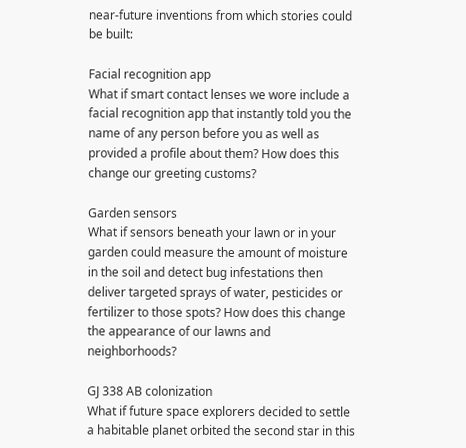near-future inventions from which stories could be built:

Facial recognition app
What if smart contact lenses we wore include a facial recognition app that instantly told you the name of any person before you as well as provided a profile about them? How does this change our greeting customs?

Garden sensors
What if sensors beneath your lawn or in your garden could measure the amount of moisture in the soil and detect bug infestations then deliver targeted sprays of water, pesticides or fertilizer to those spots? How does this change the appearance of our lawns and neighborhoods?

GJ 338 AB colonization
What if future space explorers decided to settle a habitable planet orbited the second star in this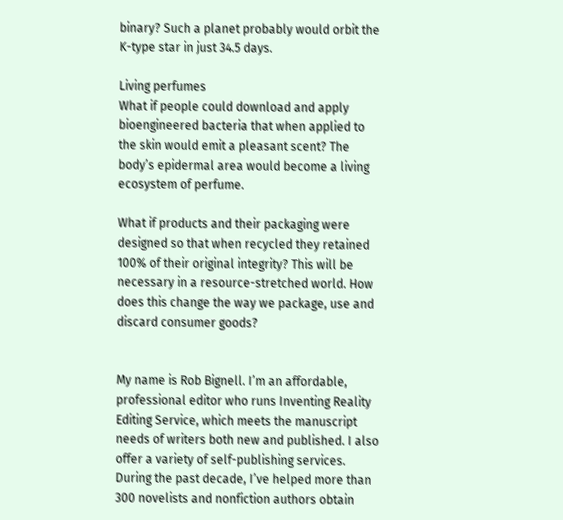binary? Such a planet probably would orbit the K-type star in just 34.5 days.

Living perfumes
What if people could download and apply bioengineered bacteria that when applied to the skin would emit a pleasant scent? The body’s epidermal area would become a living ecosystem of perfume.

What if products and their packaging were designed so that when recycled they retained 100% of their original integrity? This will be necessary in a resource-stretched world. How does this change the way we package, use and discard consumer goods?


My name is Rob Bignell. I’m an affordable, professional editor who runs Inventing Reality Editing Service, which meets the manuscript needs of writers both new and published. I also offer a variety of self-publishing services. During the past decade, I’ve helped more than 300 novelists and nonfiction authors obtain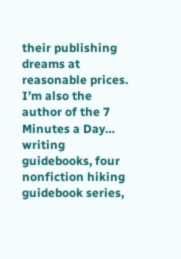their publishing dreams at reasonable prices. I’m also the author of the 7 Minutes a Day… writing guidebooks, four nonfiction hiking guidebook series,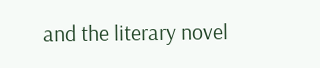and the literary novel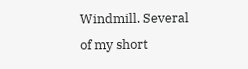Windmill. Several of my short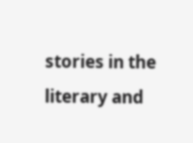stories in the literary and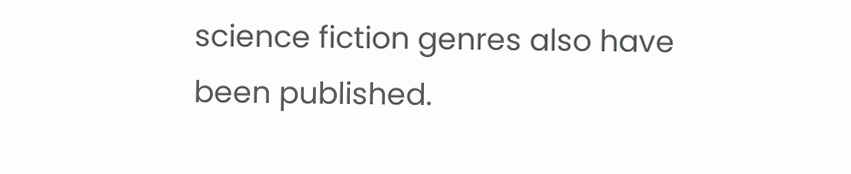science fiction genres also have been published.